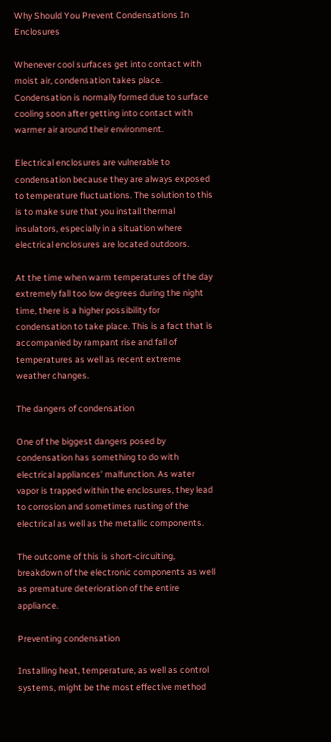Why Should You Prevent Condensations In Enclosures

Whenever cool surfaces get into contact with moist air, condensation takes place. Condensation is normally formed due to surface cooling soon after getting into contact with warmer air around their environment.

Electrical enclosures are vulnerable to condensation because they are always exposed to temperature fluctuations. The solution to this is to make sure that you install thermal insulators, especially in a situation where electrical enclosures are located outdoors.

At the time when warm temperatures of the day extremely fall too low degrees during the night time, there is a higher possibility for condensation to take place. This is a fact that is accompanied by rampant rise and fall of temperatures as well as recent extreme weather changes.

The dangers of condensation

One of the biggest dangers posed by condensation has something to do with electrical appliances’ malfunction. As water vapor is trapped within the enclosures, they lead to corrosion and sometimes rusting of the electrical as well as the metallic components.

The outcome of this is short-circuiting, breakdown of the electronic components as well as premature deterioration of the entire appliance.

Preventing condensation

Installing heat, temperature, as well as control systems, might be the most effective method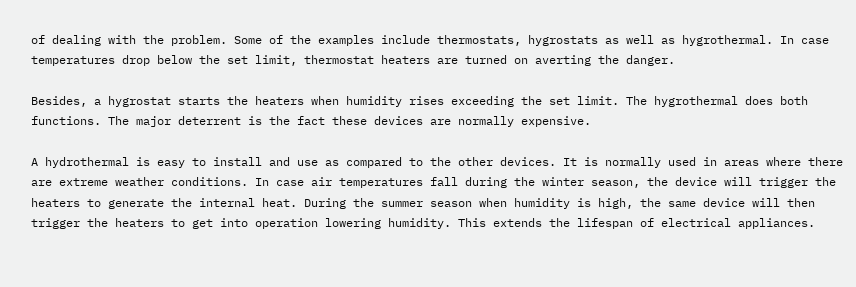of dealing with the problem. Some of the examples include thermostats, hygrostats as well as hygrothermal. In case temperatures drop below the set limit, thermostat heaters are turned on averting the danger.

Besides, a hygrostat starts the heaters when humidity rises exceeding the set limit. The hygrothermal does both functions. The major deterrent is the fact these devices are normally expensive.

A hydrothermal is easy to install and use as compared to the other devices. It is normally used in areas where there are extreme weather conditions. In case air temperatures fall during the winter season, the device will trigger the heaters to generate the internal heat. During the summer season when humidity is high, the same device will then trigger the heaters to get into operation lowering humidity. This extends the lifespan of electrical appliances.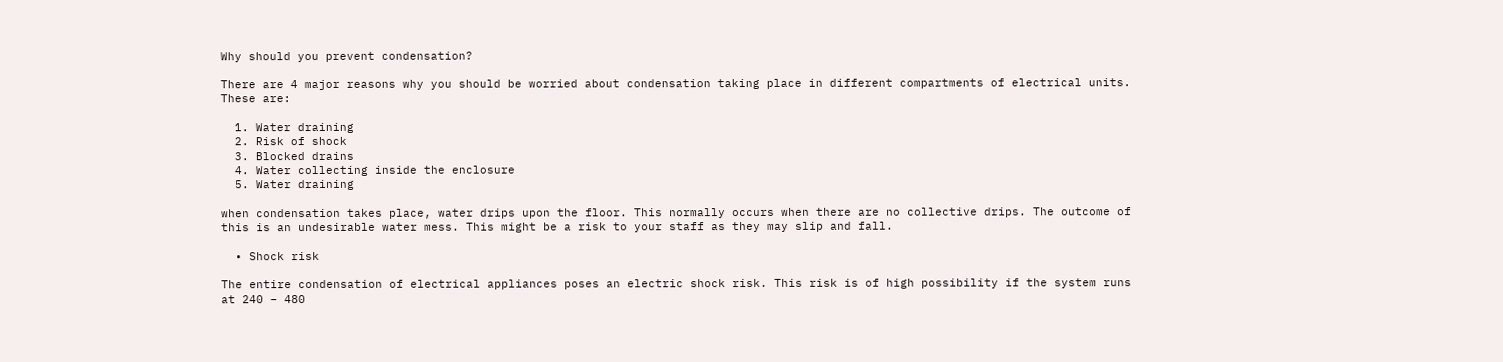Why should you prevent condensation?

There are 4 major reasons why you should be worried about condensation taking place in different compartments of electrical units. These are:

  1. Water draining
  2. Risk of shock
  3. Blocked drains
  4. Water collecting inside the enclosure
  5. Water draining

when condensation takes place, water drips upon the floor. This normally occurs when there are no collective drips. The outcome of this is an undesirable water mess. This might be a risk to your staff as they may slip and fall.

  • Shock risk

The entire condensation of electrical appliances poses an electric shock risk. This risk is of high possibility if the system runs at 240 – 480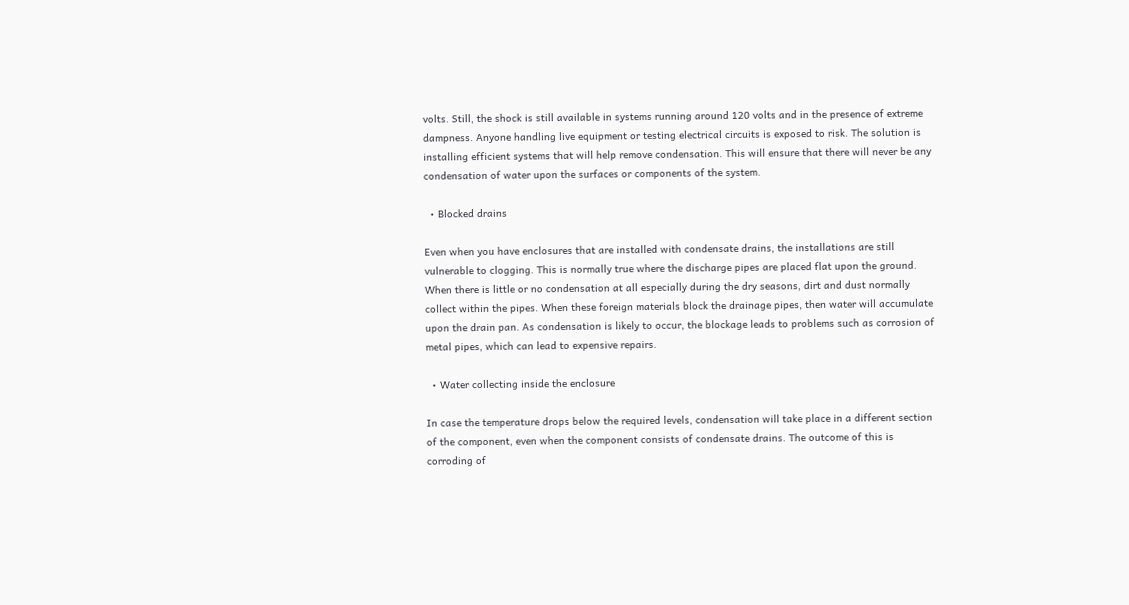volts. Still, the shock is still available in systems running around 120 volts and in the presence of extreme dampness. Anyone handling live equipment or testing electrical circuits is exposed to risk. The solution is installing efficient systems that will help remove condensation. This will ensure that there will never be any condensation of water upon the surfaces or components of the system.

  • Blocked drains

Even when you have enclosures that are installed with condensate drains, the installations are still vulnerable to clogging. This is normally true where the discharge pipes are placed flat upon the ground. When there is little or no condensation at all especially during the dry seasons, dirt and dust normally collect within the pipes. When these foreign materials block the drainage pipes, then water will accumulate upon the drain pan. As condensation is likely to occur, the blockage leads to problems such as corrosion of metal pipes, which can lead to expensive repairs.

  • Water collecting inside the enclosure

In case the temperature drops below the required levels, condensation will take place in a different section of the component, even when the component consists of condensate drains. The outcome of this is corroding of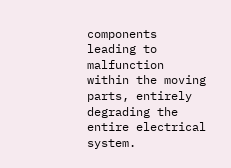components leading to malfunction within the moving parts, entirely degrading the entire electrical system.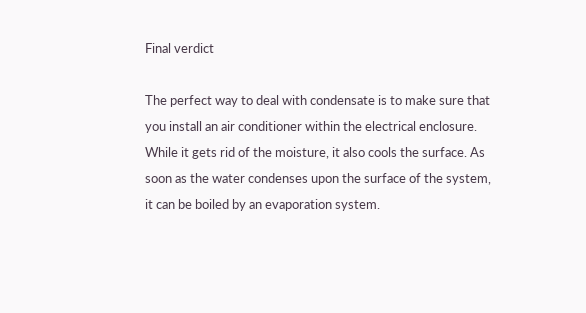Final verdict

The perfect way to deal with condensate is to make sure that you install an air conditioner within the electrical enclosure. While it gets rid of the moisture, it also cools the surface. As soon as the water condenses upon the surface of the system, it can be boiled by an evaporation system.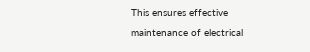This ensures effective maintenance of electrical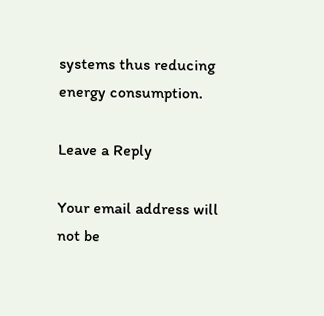systems thus reducing energy consumption.

Leave a Reply

Your email address will not be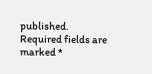published. Required fields are marked *